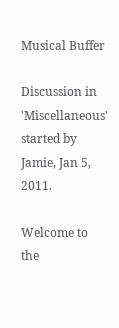Musical Buffer

Discussion in 'Miscellaneous' started by Jamie, Jan 5, 2011.

Welcome to the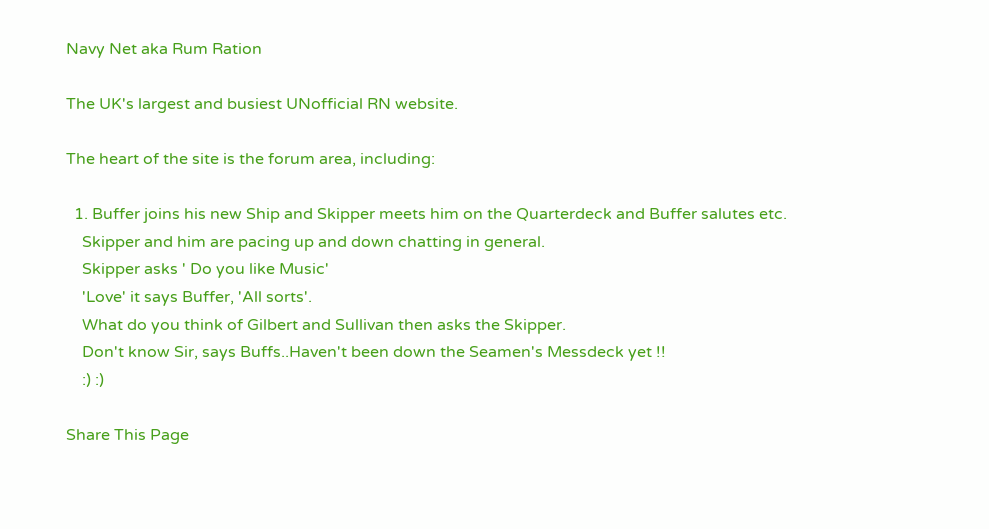Navy Net aka Rum Ration

The UK's largest and busiest UNofficial RN website.

The heart of the site is the forum area, including:

  1. Buffer joins his new Ship and Skipper meets him on the Quarterdeck and Buffer salutes etc.
    Skipper and him are pacing up and down chatting in general.
    Skipper asks ' Do you like Music'
    'Love' it says Buffer, 'All sorts'.
    What do you think of Gilbert and Sullivan then asks the Skipper.
    Don't know Sir, says Buffs..Haven't been down the Seamen's Messdeck yet !!
    :) :)

Share This Page